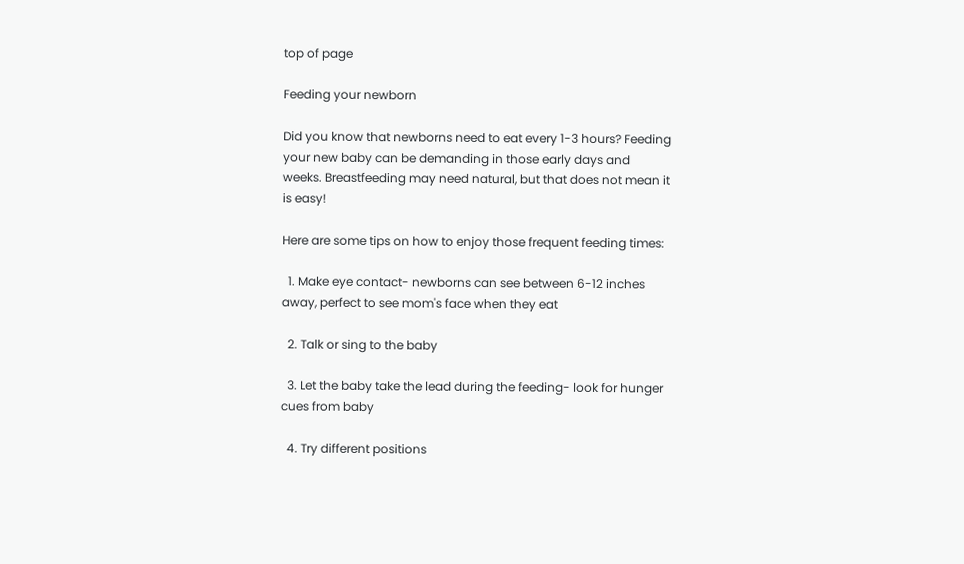top of page

Feeding your newborn

Did you know that newborns need to eat every 1-3 hours? Feeding your new baby can be demanding in those early days and weeks. Breastfeeding may need natural, but that does not mean it is easy!

Here are some tips on how to enjoy those frequent feeding times:

  1. Make eye contact- newborns can see between 6-12 inches away, perfect to see mom's face when they eat

  2. Talk or sing to the baby

  3. Let the baby take the lead during the feeding- look for hunger cues from baby

  4. Try different positions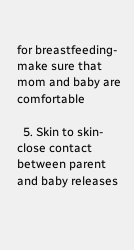for breastfeeding- make sure that mom and baby are comfortable

  5. Skin to skin- close contact between parent and baby releases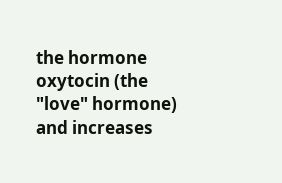the hormone oxytocin (the "love" hormone) and increases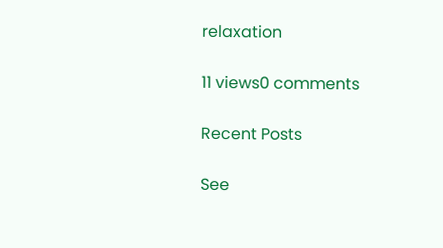relaxation

11 views0 comments

Recent Posts

See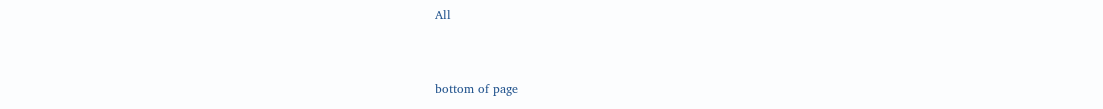All


bottom of page